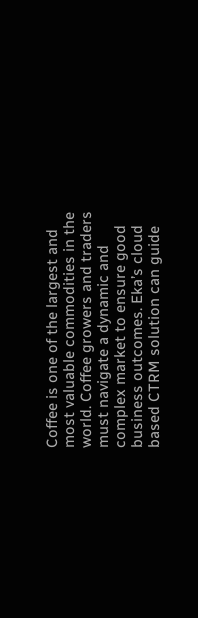Coffee is one of the largest and most valuable commodities in the world. Coffee growers and traders must navigate a dynamic and complex market to ensure good business outcomes. Eka’s cloud based CTRM solution can guide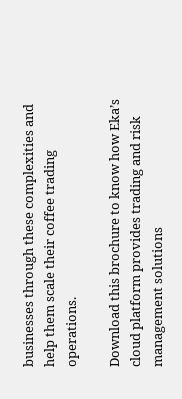businesses through these complexities and help them scale their coffee trading operations.

Download this brochure to know how Eka’s cloud platform provides trading and risk management solutions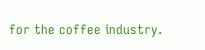for the coffee industry.